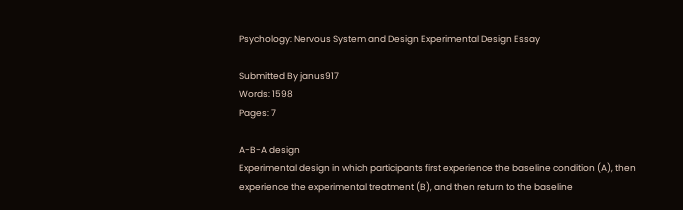Psychology: Nervous System and Design Experimental Design Essay

Submitted By janus917
Words: 1598
Pages: 7

A-B-A design
Experimental design in which participants first experience the baseline condition (A), then experience the experimental treatment (B), and then return to the baseline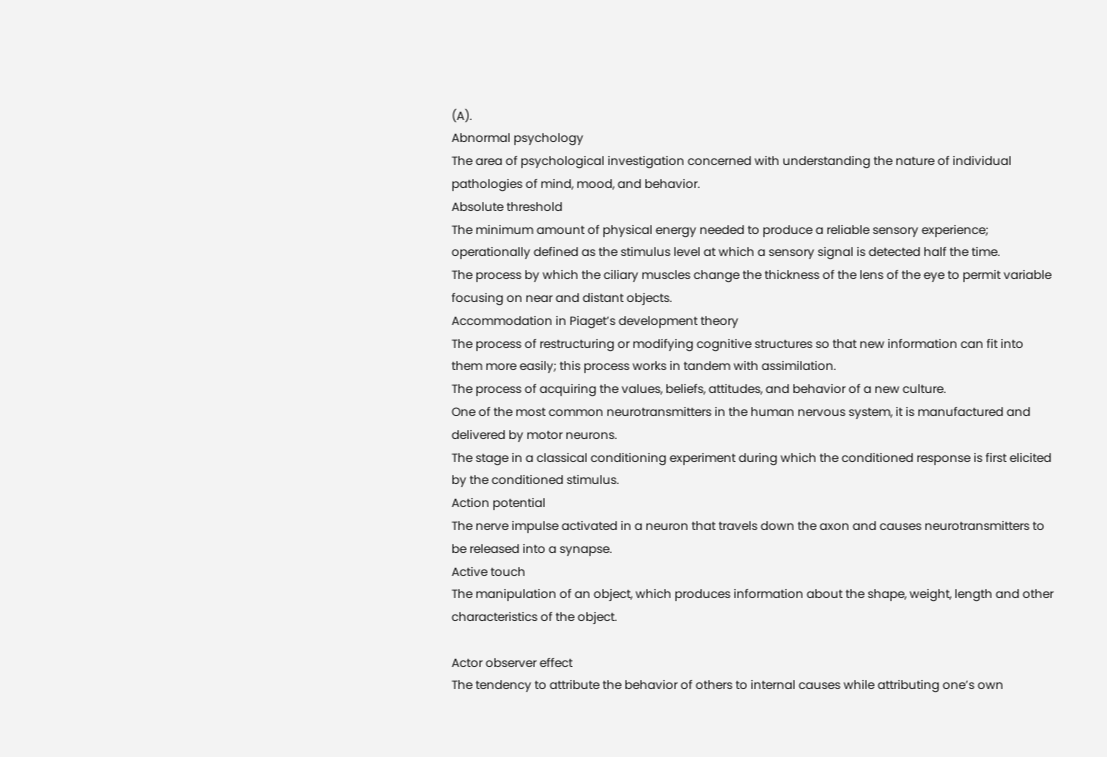(A).
Abnormal psychology
The area of psychological investigation concerned with understanding the nature of individual pathologies of mind, mood, and behavior.
Absolute threshold
The minimum amount of physical energy needed to produce a reliable sensory experience; operationally defined as the stimulus level at which a sensory signal is detected half the time.
The process by which the ciliary muscles change the thickness of the lens of the eye to permit variable focusing on near and distant objects.
Accommodation in Piaget’s development theory
The process of restructuring or modifying cognitive structures so that new information can fit into them more easily; this process works in tandem with assimilation.
The process of acquiring the values, beliefs, attitudes, and behavior of a new culture.
One of the most common neurotransmitters in the human nervous system, it is manufactured and delivered by motor neurons.
The stage in a classical conditioning experiment during which the conditioned response is first elicited by the conditioned stimulus.
Action potential
The nerve impulse activated in a neuron that travels down the axon and causes neurotransmitters to be released into a synapse.
Active touch
The manipulation of an object, which produces information about the shape, weight, length and other characteristics of the object.

Actor observer effect
The tendency to attribute the behavior of others to internal causes while attributing one’s own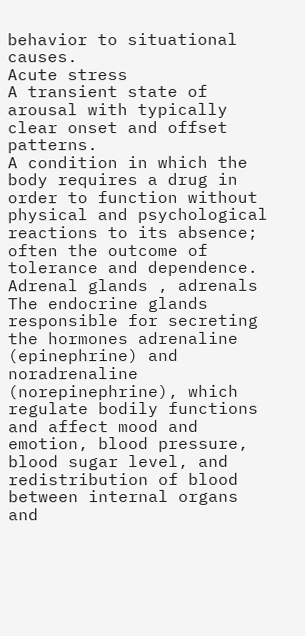behavior to situational causes.
Acute stress
A transient state of arousal with typically clear onset and offset patterns.
A condition in which the body requires a drug in order to function without physical and psychological reactions to its absence; often the outcome of tolerance and dependence.
Adrenal glands , adrenals
The endocrine glands responsible for secreting the hormones adrenaline (epinephrine) and noradrenaline (norepinephrine), which regulate bodily functions and affect mood and emotion, blood pressure, blood sugar level, and redistribution of blood between internal organs and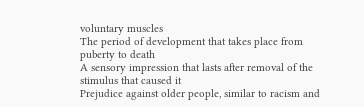voluntary muscles
The period of development that takes place from puberty to death
A sensory impression that lasts after removal of the stimulus that caused it
Prejudice against older people, similar to racism and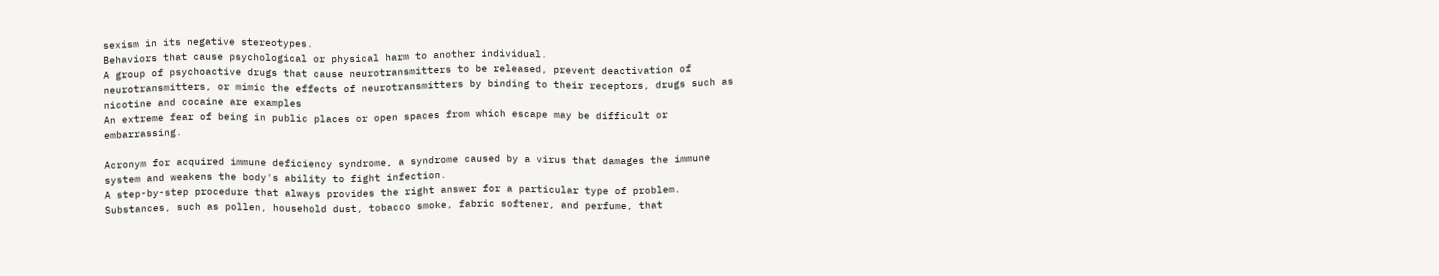sexism in its negative stereotypes.
Behaviors that cause psychological or physical harm to another individual.
A group of psychoactive drugs that cause neurotransmitters to be released, prevent deactivation of neurotransmitters, or mimic the effects of neurotransmitters by binding to their receptors, drugs such as nicotine and cocaine are examples
An extreme fear of being in public places or open spaces from which escape may be difficult or embarrassing.

Acronym for acquired immune deficiency syndrome, a syndrome caused by a virus that damages the immune system and weakens the body's ability to fight infection.
A step-by-step procedure that always provides the right answer for a particular type of problem.
Substances, such as pollen, household dust, tobacco smoke, fabric softener, and perfume, that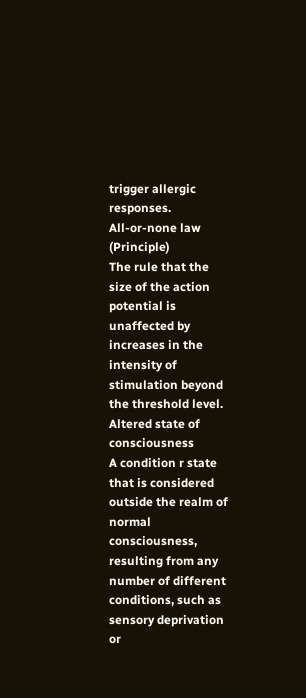trigger allergic responses.
All-or-none law (Principle)
The rule that the size of the action potential is unaffected by increases in the intensity of stimulation beyond the threshold level.
Altered state of consciousness
A condition r state that is considered outside the realm of normal consciousness, resulting from any number of different conditions, such as sensory deprivation or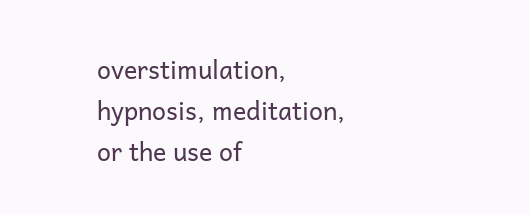overstimulation, hypnosis, meditation, or the use of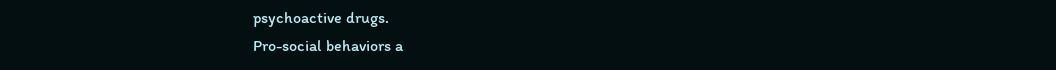psychoactive drugs.
Pro-social behaviors a